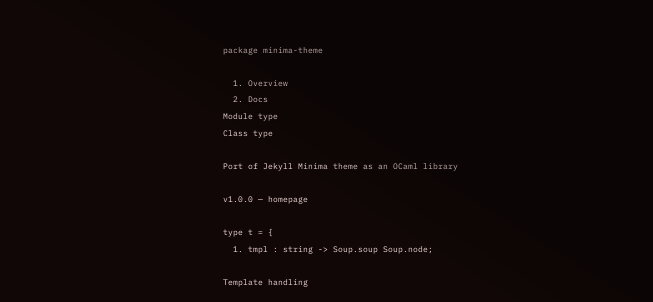package minima-theme

  1. Overview
  2. Docs
Module type
Class type

Port of Jekyll Minima theme as an OCaml library

v1.0.0 — homepage

type t = {
  1. tmpl : string -> Soup.soup Soup.node;

Template handling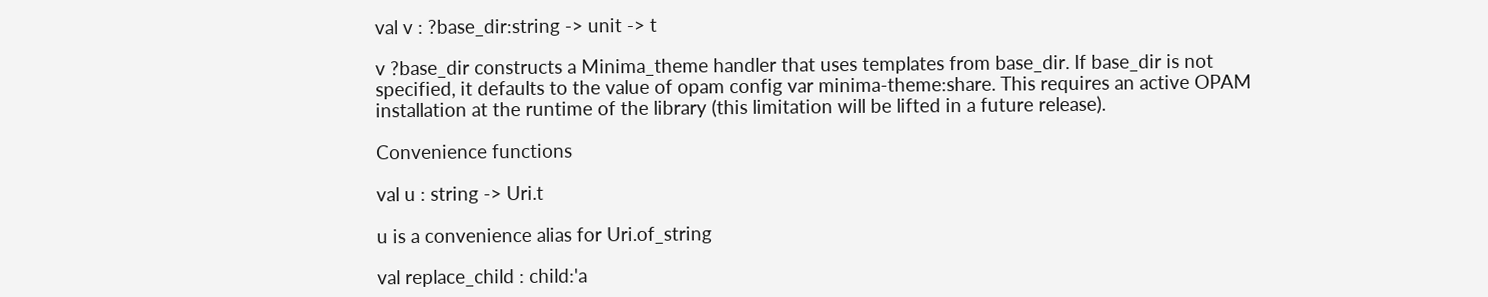val v : ?base_dir:string -> unit -> t

v ?base_dir constructs a Minima_theme handler that uses templates from base_dir. If base_dir is not specified, it defaults to the value of opam config var minima-theme:share. This requires an active OPAM installation at the runtime of the library (this limitation will be lifted in a future release).

Convenience functions

val u : string -> Uri.t

u is a convenience alias for Uri.of_string

val replace_child : child:'a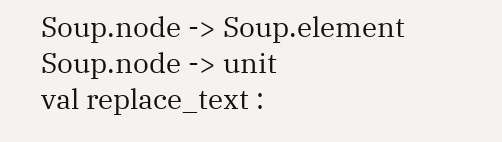Soup.node -> Soup.element Soup.node -> unit
val replace_text :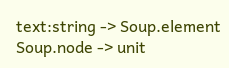text:string -> Soup.element Soup.node -> unit